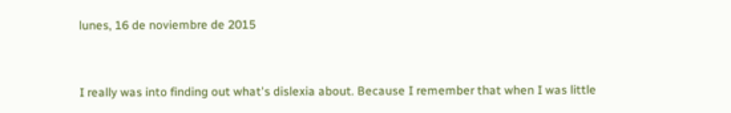lunes, 16 de noviembre de 2015


I really was into finding out what's dislexia about. Because I remember that when I was little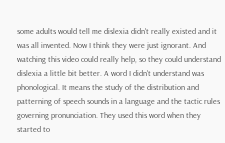some adults would tell me dislexia didn't really existed and it was all invented. Now I think they were just ignorant. And watching this video could really help, so they could understand dislexia a little bit better. A word I didn't understand was phonological. It means the study of the distribution and patterning of speech sounds in a language and the tactic rules governing pronunciation. They used this word when they started to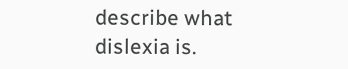describe what dislexia is.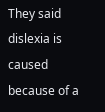They said dislexia is caused because of a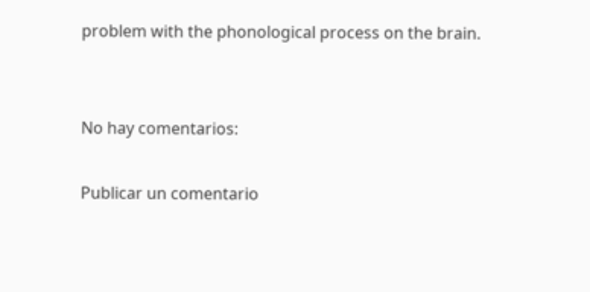problem with the phonological process on the brain.


No hay comentarios:

Publicar un comentario